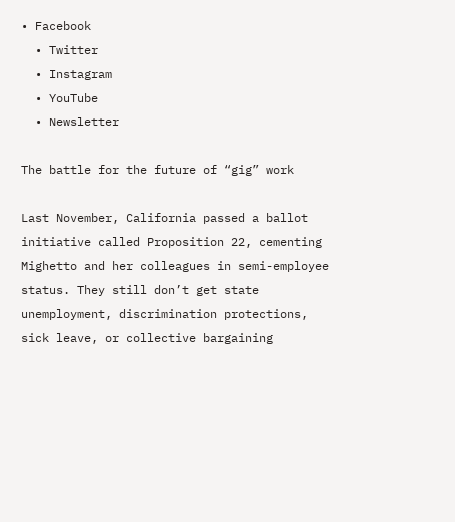• Facebook
  • Twitter
  • Instagram
  • YouTube
  • Newsletter

The battle for the future of “gig” work

Last November, California passed a ballot initiative called Proposition 22, cementing Mighetto and her colleagues in semi-employee status. They still don’t get state unemployment, discrimination protections, sick leave, or collective bargaining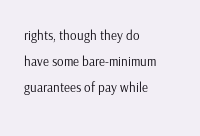rights, though they do have some bare-minimum guarantees of pay while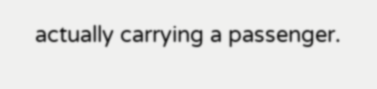actually carrying a passenger.